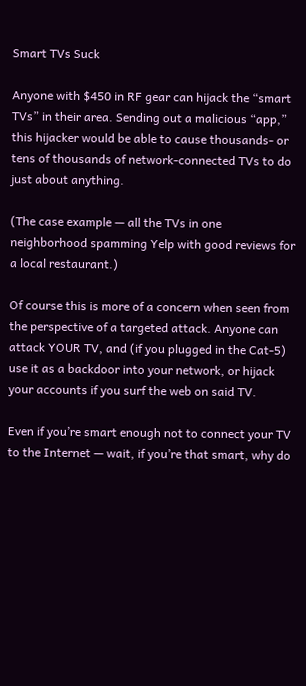Smart TVs Suck

Anyone with $450 in RF gear can hijack the “smart TVs” in their area. Sending out a malicious “app,” this hijacker would be able to cause thousands- or tens of thousands of network-connected TVs to do just about anything.

(The case example — all the TVs in one neighborhood spamming Yelp with good reviews for a local restaurant.)

Of course this is more of a concern when seen from the perspective of a targeted attack. Anyone can attack YOUR TV, and (if you plugged in the Cat-5) use it as a backdoor into your network, or hijack your accounts if you surf the web on said TV.

Even if you’re smart enough not to connect your TV to the Internet — wait, if you’re that smart, why do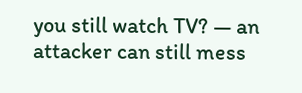you still watch TV? — an attacker can still mess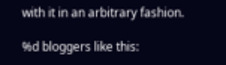with it in an arbitrary fashion.

%d bloggers like this: